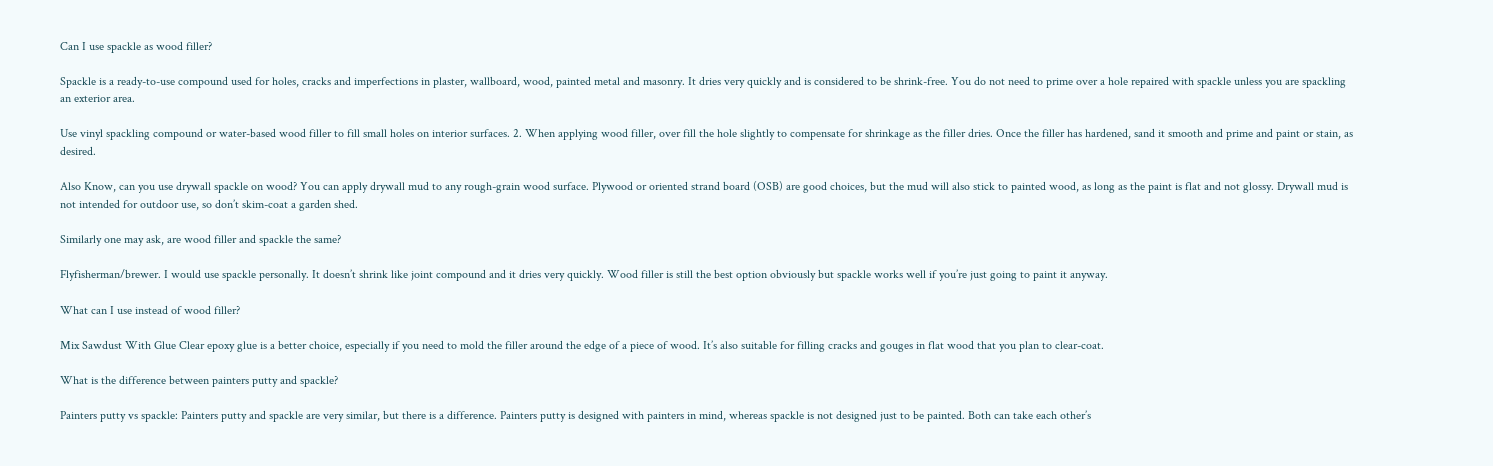Can I use spackle as wood filler?

Spackle is a ready-to-use compound used for holes, cracks and imperfections in plaster, wallboard, wood, painted metal and masonry. It dries very quickly and is considered to be shrink-free. You do not need to prime over a hole repaired with spackle unless you are spackling an exterior area.

Use vinyl spackling compound or water-based wood filler to fill small holes on interior surfaces. 2. When applying wood filler, over fill the hole slightly to compensate for shrinkage as the filler dries. Once the filler has hardened, sand it smooth and prime and paint or stain, as desired.

Also Know, can you use drywall spackle on wood? You can apply drywall mud to any rough-grain wood surface. Plywood or oriented strand board (OSB) are good choices, but the mud will also stick to painted wood, as long as the paint is flat and not glossy. Drywall mud is not intended for outdoor use, so don’t skim-coat a garden shed.

Similarly one may ask, are wood filler and spackle the same?

Flyfisherman/brewer. I would use spackle personally. It doesn’t shrink like joint compound and it dries very quickly. Wood filler is still the best option obviously but spackle works well if you’re just going to paint it anyway.

What can I use instead of wood filler?

Mix Sawdust With Glue Clear epoxy glue is a better choice, especially if you need to mold the filler around the edge of a piece of wood. It’s also suitable for filling cracks and gouges in flat wood that you plan to clear-coat.

What is the difference between painters putty and spackle?

Painters putty vs spackle: Painters putty and spackle are very similar, but there is a difference. Painters putty is designed with painters in mind, whereas spackle is not designed just to be painted. Both can take each other’s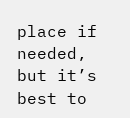place if needed, but it’s best to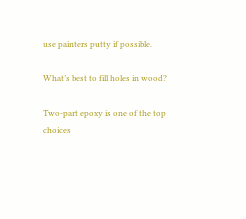use painters putty if possible.

What’s best to fill holes in wood?

Two-part epoxy is one of the top choices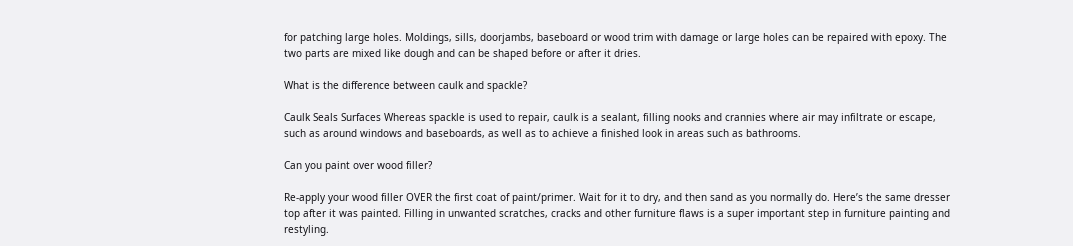for patching large holes. Moldings, sills, doorjambs, baseboard or wood trim with damage or large holes can be repaired with epoxy. The two parts are mixed like dough and can be shaped before or after it dries.

What is the difference between caulk and spackle?

Caulk Seals Surfaces Whereas spackle is used to repair, caulk is a sealant, filling nooks and crannies where air may infiltrate or escape, such as around windows and baseboards, as well as to achieve a finished look in areas such as bathrooms.

Can you paint over wood filler?

Re-apply your wood filler OVER the first coat of paint/primer. Wait for it to dry, and then sand as you normally do. Here’s the same dresser top after it was painted. Filling in unwanted scratches, cracks and other furniture flaws is a super important step in furniture painting and restyling.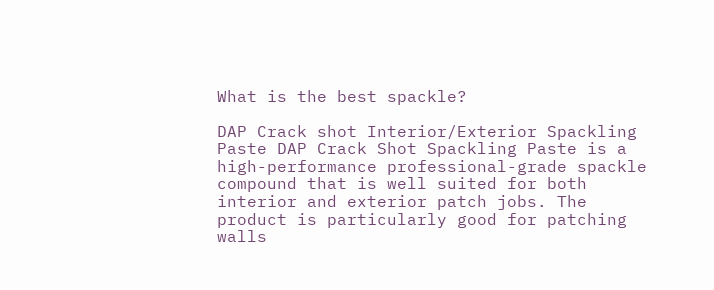What is the best spackle?

DAP Crack shot Interior/Exterior Spackling Paste DAP Crack Shot Spackling Paste is a high-performance professional-grade spackle compound that is well suited for both interior and exterior patch jobs. The product is particularly good for patching walls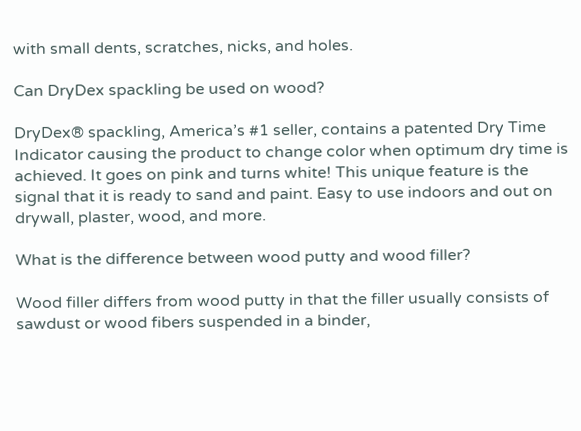with small dents, scratches, nicks, and holes.

Can DryDex spackling be used on wood?

DryDex® spackling, America’s #1 seller, contains a patented Dry Time Indicator causing the product to change color when optimum dry time is achieved. It goes on pink and turns white! This unique feature is the signal that it is ready to sand and paint. Easy to use indoors and out on drywall, plaster, wood, and more.

What is the difference between wood putty and wood filler?

Wood filler differs from wood putty in that the filler usually consists of sawdust or wood fibers suspended in a binder,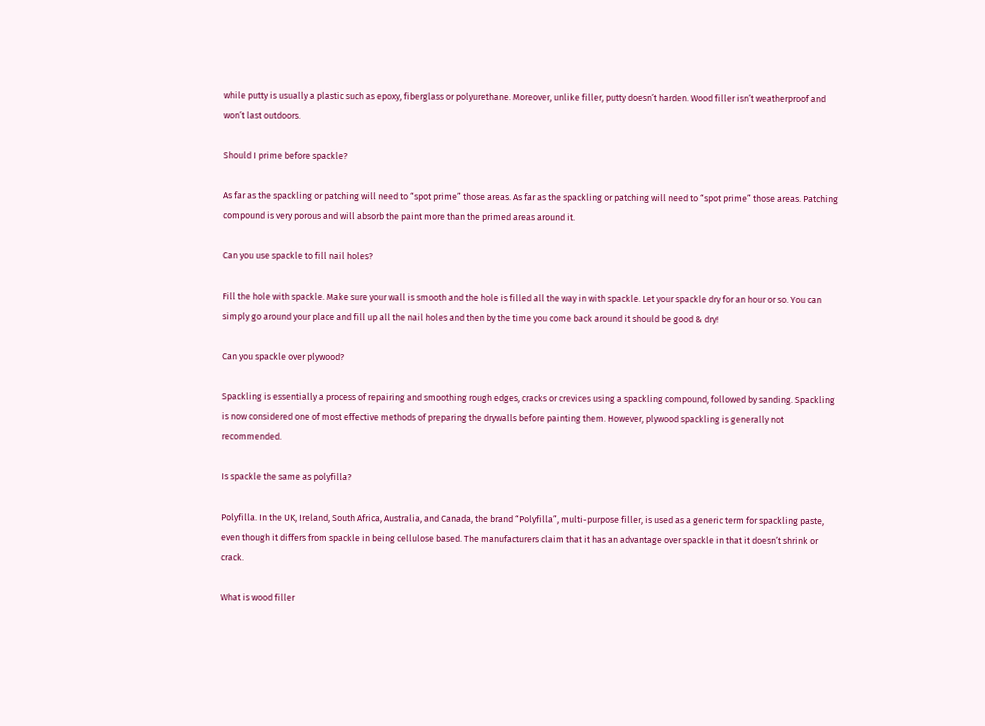while putty is usually a plastic such as epoxy, fiberglass or polyurethane. Moreover, unlike filler, putty doesn’t harden. Wood filler isn’t weatherproof and won’t last outdoors.

Should I prime before spackle?

As far as the spackling or patching will need to “spot prime” those areas. As far as the spackling or patching will need to “spot prime” those areas. Patching compound is very porous and will absorb the paint more than the primed areas around it.

Can you use spackle to fill nail holes?

Fill the hole with spackle. Make sure your wall is smooth and the hole is filled all the way in with spackle. Let your spackle dry for an hour or so. You can simply go around your place and fill up all the nail holes and then by the time you come back around it should be good & dry!

Can you spackle over plywood?

Spackling is essentially a process of repairing and smoothing rough edges, cracks or crevices using a spackling compound, followed by sanding. Spackling is now considered one of most effective methods of preparing the drywalls before painting them. However, plywood spackling is generally not recommended.

Is spackle the same as polyfilla?

Polyfilla. In the UK, Ireland, South Africa, Australia, and Canada, the brand “Polyfilla”, multi-purpose filler, is used as a generic term for spackling paste, even though it differs from spackle in being cellulose based. The manufacturers claim that it has an advantage over spackle in that it doesn’t shrink or crack.

What is wood filler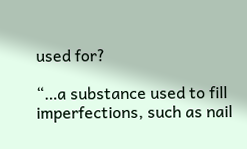used for?

“…a substance used to fill imperfections, such as nail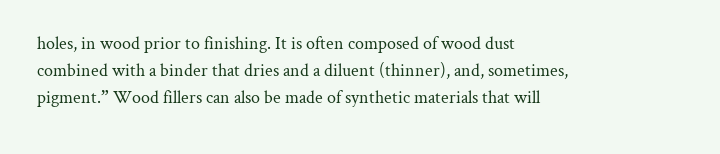holes, in wood prior to finishing. It is often composed of wood dust combined with a binder that dries and a diluent (thinner), and, sometimes, pigment.” Wood fillers can also be made of synthetic materials that will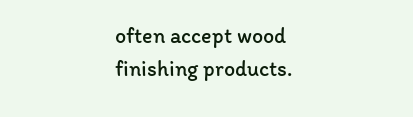often accept wood finishing products.